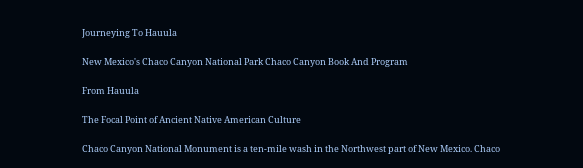Journeying To Hauula

New Mexico's Chaco Canyon National Park Chaco Canyon Book And Program

From Hauula

The Focal Point of Ancient Native American Culture

Chaco Canyon National Monument is a ten-mile wash in the Northwest part of New Mexico. Chaco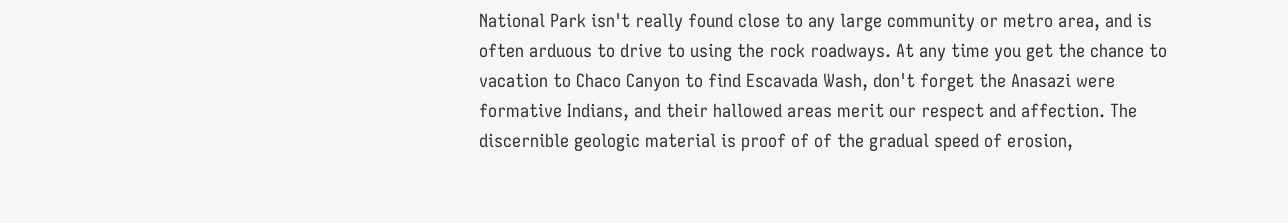National Park isn't really found close to any large community or metro area, and is often arduous to drive to using the rock roadways. At any time you get the chance to vacation to Chaco Canyon to find Escavada Wash, don't forget the Anasazi were formative Indians, and their hallowed areas merit our respect and affection. The discernible geologic material is proof of of the gradual speed of erosion,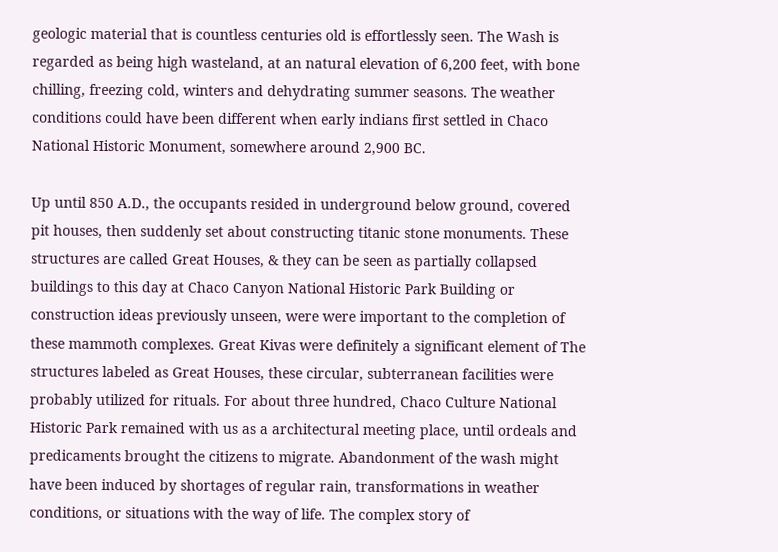geologic material that is countless centuries old is effortlessly seen. The Wash is regarded as being high wasteland, at an natural elevation of 6,200 feet, with bone chilling, freezing cold, winters and dehydrating summer seasons. The weather conditions could have been different when early indians first settled in Chaco National Historic Monument, somewhere around 2,900 BC.

Up until 850 A.D., the occupants resided in underground below ground, covered pit houses, then suddenly set about constructing titanic stone monuments. These structures are called Great Houses, & they can be seen as partially collapsed buildings to this day at Chaco Canyon National Historic Park Building or construction ideas previously unseen, were were important to the completion of these mammoth complexes. Great Kivas were definitely a significant element of The structures labeled as Great Houses, these circular, subterranean facilities were probably utilized for rituals. For about three hundred, Chaco Culture National Historic Park remained with us as a architectural meeting place, until ordeals and predicaments brought the citizens to migrate. Abandonment of the wash might have been induced by shortages of regular rain, transformations in weather conditions, or situations with the way of life. The complex story of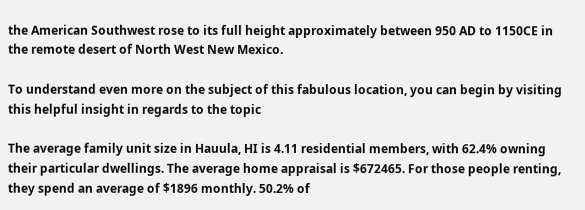the American Southwest rose to its full height approximately between 950 AD to 1150CE in the remote desert of North West New Mexico.

To understand even more on the subject of this fabulous location, you can begin by visiting this helpful insight in regards to the topic

The average family unit size in Hauula, HI is 4.11 residential members, with 62.4% owning their particular dwellings. The average home appraisal is $672465. For those people renting, they spend an average of $1896 monthly. 50.2% of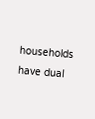households have dual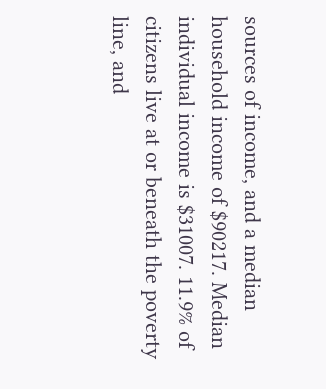sources of income, and a median household income of $90217. Median individual income is $31007. 11.9% of citizens live at or beneath the poverty line, and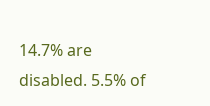14.7% are disabled. 5.5% of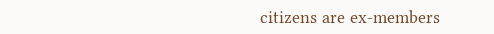citizens are ex-members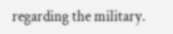regarding the military.